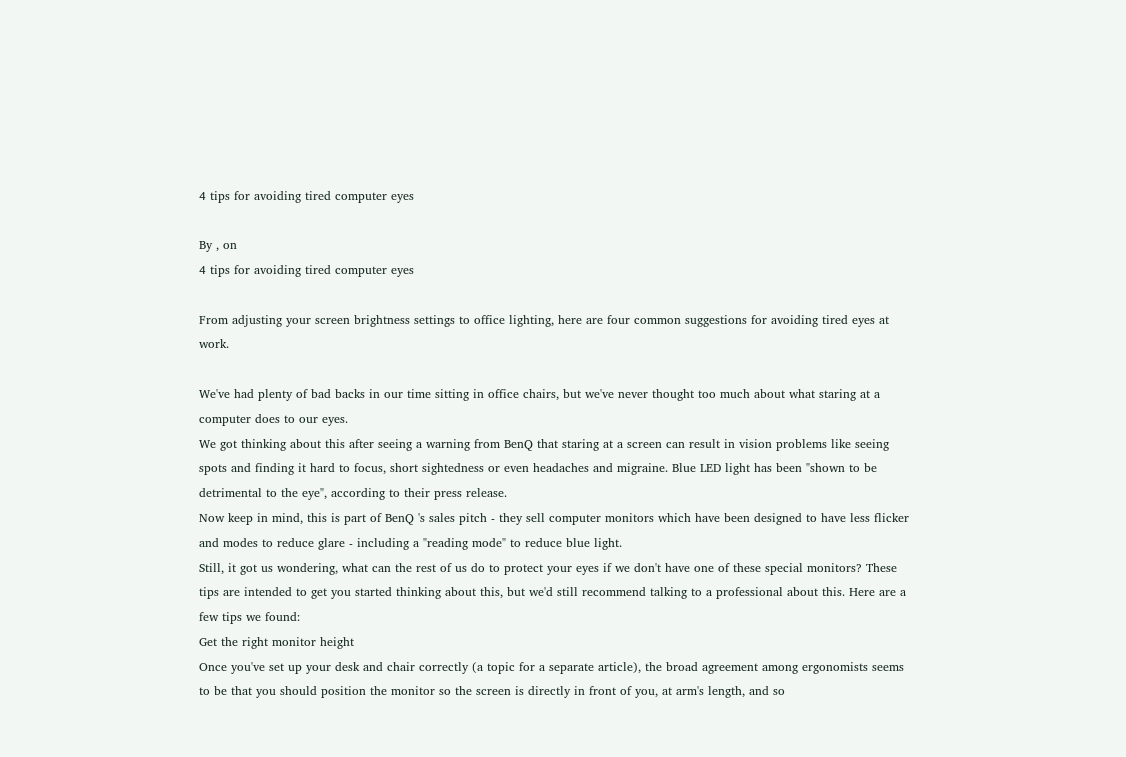4 tips for avoiding tired computer eyes

By , on
4 tips for avoiding tired computer eyes

From adjusting your screen brightness settings to office lighting, here are four common suggestions for avoiding tired eyes at work.

We've had plenty of bad backs in our time sitting in office chairs, but we've never thought too much about what staring at a computer does to our eyes.
We got thinking about this after seeing a warning from BenQ that staring at a screen can result in vision problems like seeing spots and finding it hard to focus, short sightedness or even headaches and migraine. Blue LED light has been "shown to be detrimental to the eye", according to their press release.
Now keep in mind, this is part of BenQ 's sales pitch - they sell computer monitors which have been designed to have less flicker and modes to reduce glare - including a "reading mode" to reduce blue light.
Still, it got us wondering, what can the rest of us do to protect your eyes if we don't have one of these special monitors? These tips are intended to get you started thinking about this, but we'd still recommend talking to a professional about this. Here are a few tips we found:
Get the right monitor height
Once you've set up your desk and chair correctly (a topic for a separate article), the broad agreement among ergonomists seems to be that you should position the monitor so the screen is directly in front of you, at arm's length, and so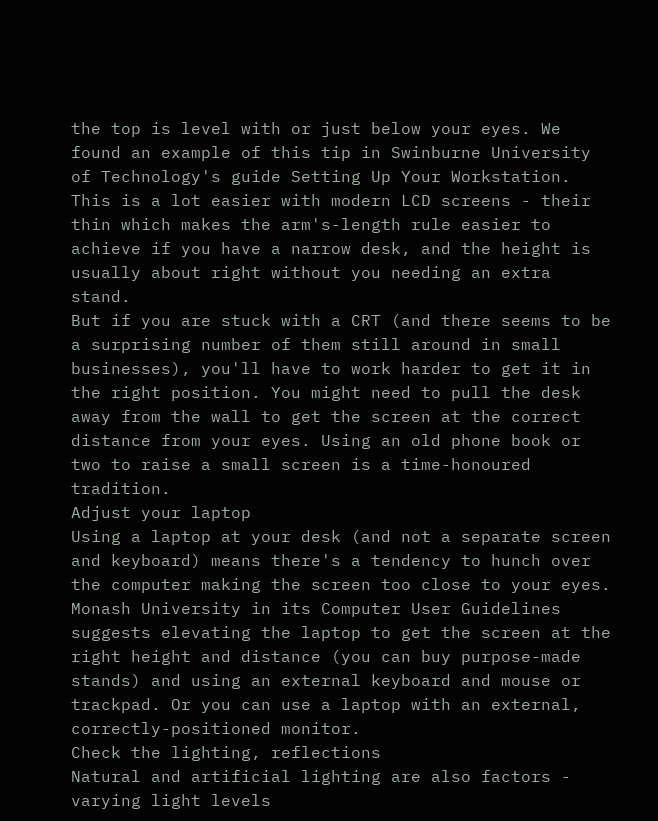the top is level with or just below your eyes. We found an example of this tip in Swinburne University of Technology's guide Setting Up Your Workstation.
This is a lot easier with modern LCD screens - their thin which makes the arm's-length rule easier to achieve if you have a narrow desk, and the height is usually about right without you needing an extra stand.
But if you are stuck with a CRT (and there seems to be a surprising number of them still around in small businesses), you'll have to work harder to get it in the right position. You might need to pull the desk away from the wall to get the screen at the correct distance from your eyes. Using an old phone book or two to raise a small screen is a time-honoured tradition.
Adjust your laptop
Using a laptop at your desk (and not a separate screen and keyboard) means there's a tendency to hunch over the computer making the screen too close to your eyes. Monash University in its Computer User Guidelines suggests elevating the laptop to get the screen at the right height and distance (you can buy purpose-made stands) and using an external keyboard and mouse or trackpad. Or you can use a laptop with an external, correctly-positioned monitor.
Check the lighting, reflections
Natural and artificial lighting are also factors - varying light levels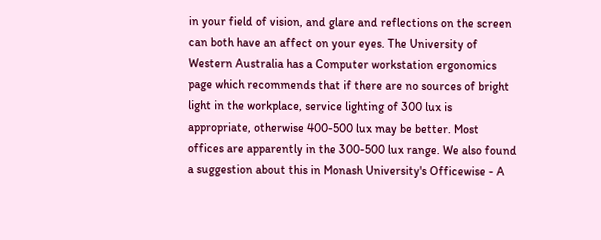in your field of vision, and glare and reflections on the screen can both have an affect on your eyes. The University of Western Australia has a Computer workstation ergonomics page which recommends that if there are no sources of bright light in the workplace, service lighting of 300 lux is appropriate, otherwise 400-500 lux may be better. Most offices are apparently in the 300-500 lux range. We also found a suggestion about this in Monash University's Officewise - A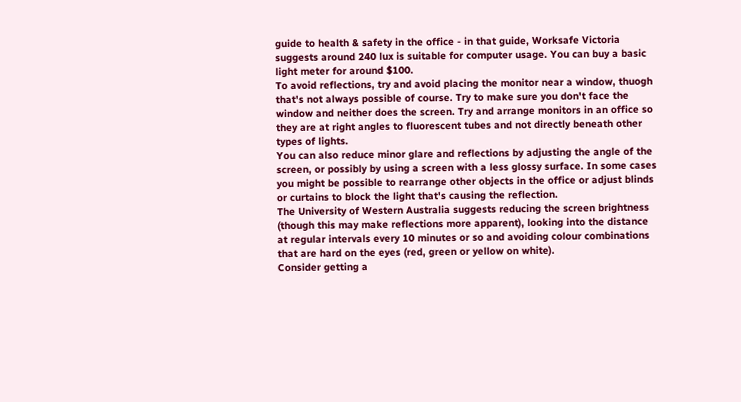guide to health & safety in the office - in that guide, Worksafe Victoria suggests around 240 lux is suitable for computer usage. You can buy a basic light meter for around $100.
To avoid reflections, try and avoid placing the monitor near a window, thuogh that's not always possible of course. Try to make sure you don't face the window and neither does the screen. Try and arrange monitors in an office so they are at right angles to fluorescent tubes and not directly beneath other types of lights.
You can also reduce minor glare and reflections by adjusting the angle of the screen, or possibly by using a screen with a less glossy surface. In some cases you might be possible to rearrange other objects in the office or adjust blinds or curtains to block the light that's causing the reflection.
The University of Western Australia suggests reducing the screen brightness (though this may make reflections more apparent), looking into the distance at regular intervals every 10 minutes or so and avoiding colour combinations that are hard on the eyes (red, green or yellow on white).
Consider getting a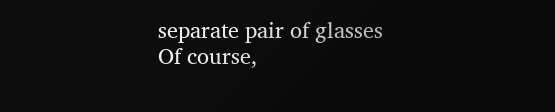separate pair of glasses
Of course,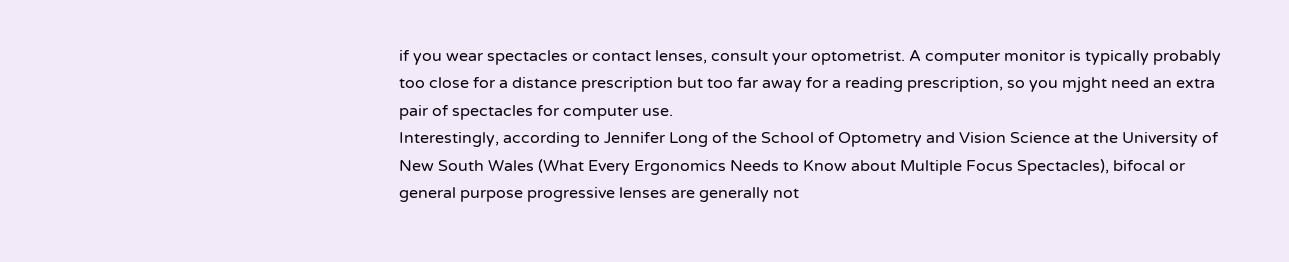if you wear spectacles or contact lenses, consult your optometrist. A computer monitor is typically probably too close for a distance prescription but too far away for a reading prescription, so you mjght need an extra pair of spectacles for computer use.
Interestingly, according to Jennifer Long of the School of Optometry and Vision Science at the University of New South Wales (What Every Ergonomics Needs to Know about Multiple Focus Spectacles), bifocal or general purpose progressive lenses are generally not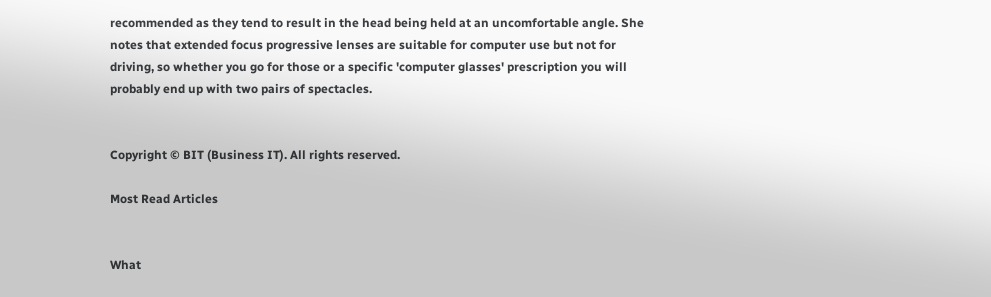recommended as they tend to result in the head being held at an uncomfortable angle. She notes that extended focus progressive lenses are suitable for computer use but not for driving, so whether you go for those or a specific 'computer glasses' prescription you will probably end up with two pairs of spectacles.


Copyright © BIT (Business IT). All rights reserved.

Most Read Articles


What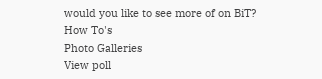would you like to see more of on BiT?
How To's
Photo Galleries
View poll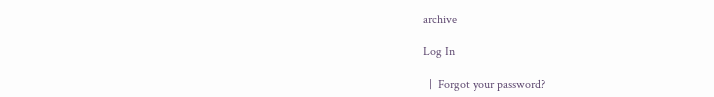archive

Log In

  |  Forgot your password?